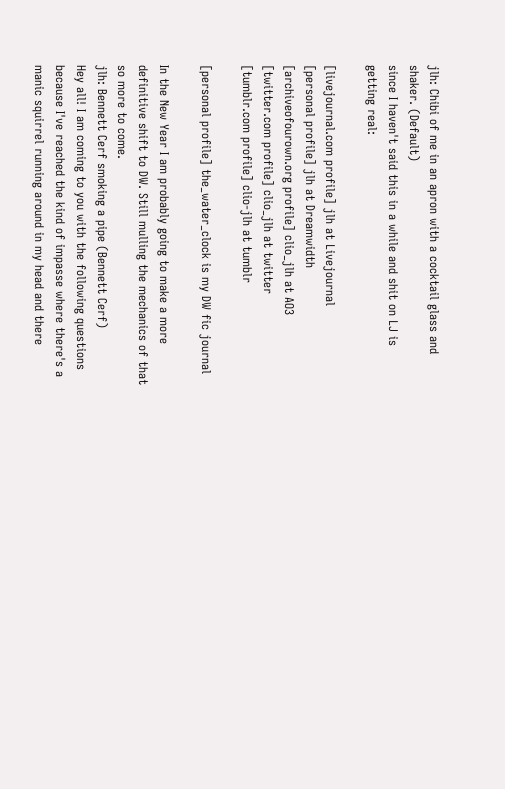jlh: Chibi of me in an apron with a cocktail glass and shaker. (Default)
since I haven't said this in a while and shit on LJ is getting real:

[livejournal.com profile] jlh at Livejournal
[personal profile] jlh at Dreamwidth
[archiveofourown.org profile] clio_jlh at AO3
[twitter.com profile] clio_jlh at twitter
[tumblr.com profile] clio-jlh at tumblr

[personal profile] the_water_clock is my DW fic journal

In the New Year I am probably going to make a more definitive shift to DW. Still mulling the mechanics of that so more to come.
jlh: Bennett Cerf smoking a pipe (Bennett Cerf)
Hey all! I am coming to you with the following questions because I've reached the kind of impasse where there's a manic squirrel running around in my head and there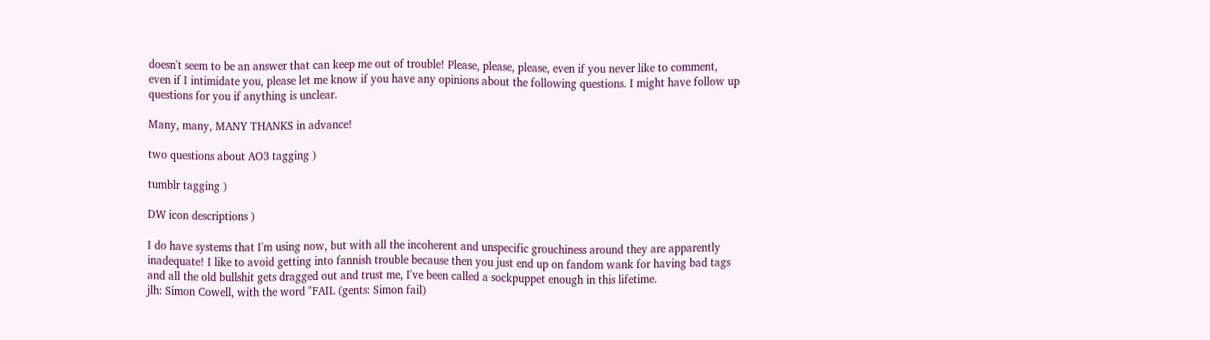doesn't seem to be an answer that can keep me out of trouble! Please, please, please, even if you never like to comment, even if I intimidate you, please let me know if you have any opinions about the following questions. I might have follow up questions for you if anything is unclear.

Many, many, MANY THANKS in advance!

two questions about AO3 tagging )

tumblr tagging )

DW icon descriptions )

I do have systems that I'm using now, but with all the incoherent and unspecific grouchiness around they are apparently inadequate! I like to avoid getting into fannish trouble because then you just end up on fandom wank for having bad tags and all the old bullshit gets dragged out and trust me, I've been called a sockpuppet enough in this lifetime.
jlh: Simon Cowell, with the word "FAIL (gents: Simon fail)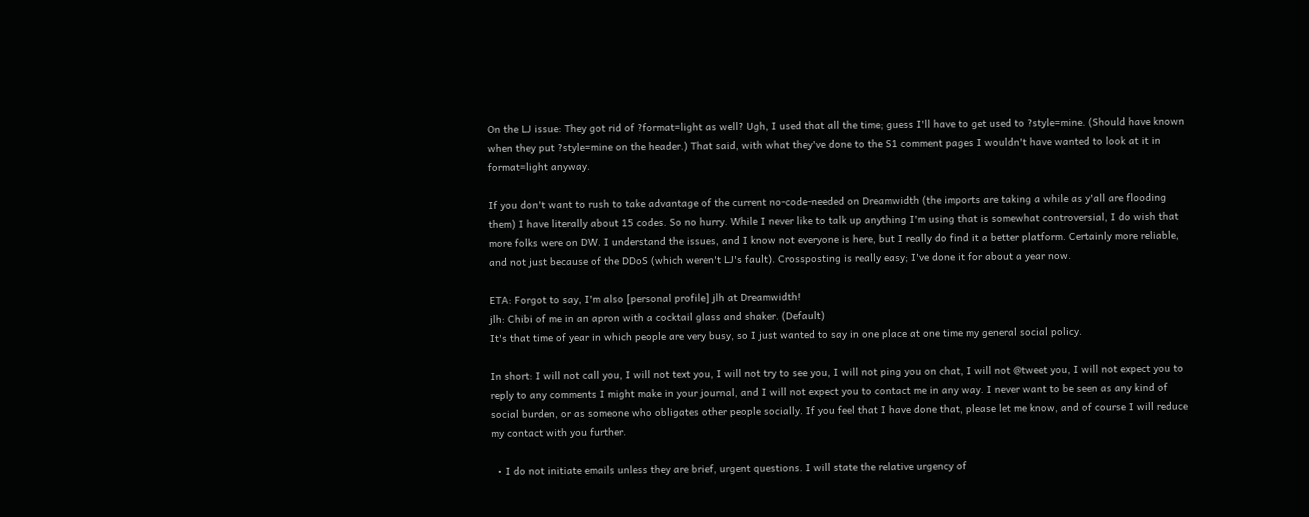On the LJ issue: They got rid of ?format=light as well? Ugh, I used that all the time; guess I'll have to get used to ?style=mine. (Should have known when they put ?style=mine on the header.) That said, with what they've done to the S1 comment pages I wouldn't have wanted to look at it in format=light anyway.

If you don't want to rush to take advantage of the current no-code-needed on Dreamwidth (the imports are taking a while as y'all are flooding them) I have literally about 15 codes. So no hurry. While I never like to talk up anything I'm using that is somewhat controversial, I do wish that more folks were on DW. I understand the issues, and I know not everyone is here, but I really do find it a better platform. Certainly more reliable, and not just because of the DDoS (which weren't LJ's fault). Crossposting is really easy; I've done it for about a year now.

ETA: Forgot to say, I'm also [personal profile] jlh at Dreamwidth!
jlh: Chibi of me in an apron with a cocktail glass and shaker. (Default)
It's that time of year in which people are very busy, so I just wanted to say in one place at one time my general social policy.

In short: I will not call you, I will not text you, I will not try to see you, I will not ping you on chat, I will not @tweet you, I will not expect you to reply to any comments I might make in your journal, and I will not expect you to contact me in any way. I never want to be seen as any kind of social burden, or as someone who obligates other people socially. If you feel that I have done that, please let me know, and of course I will reduce my contact with you further.

  • I do not initiate emails unless they are brief, urgent questions. I will state the relative urgency of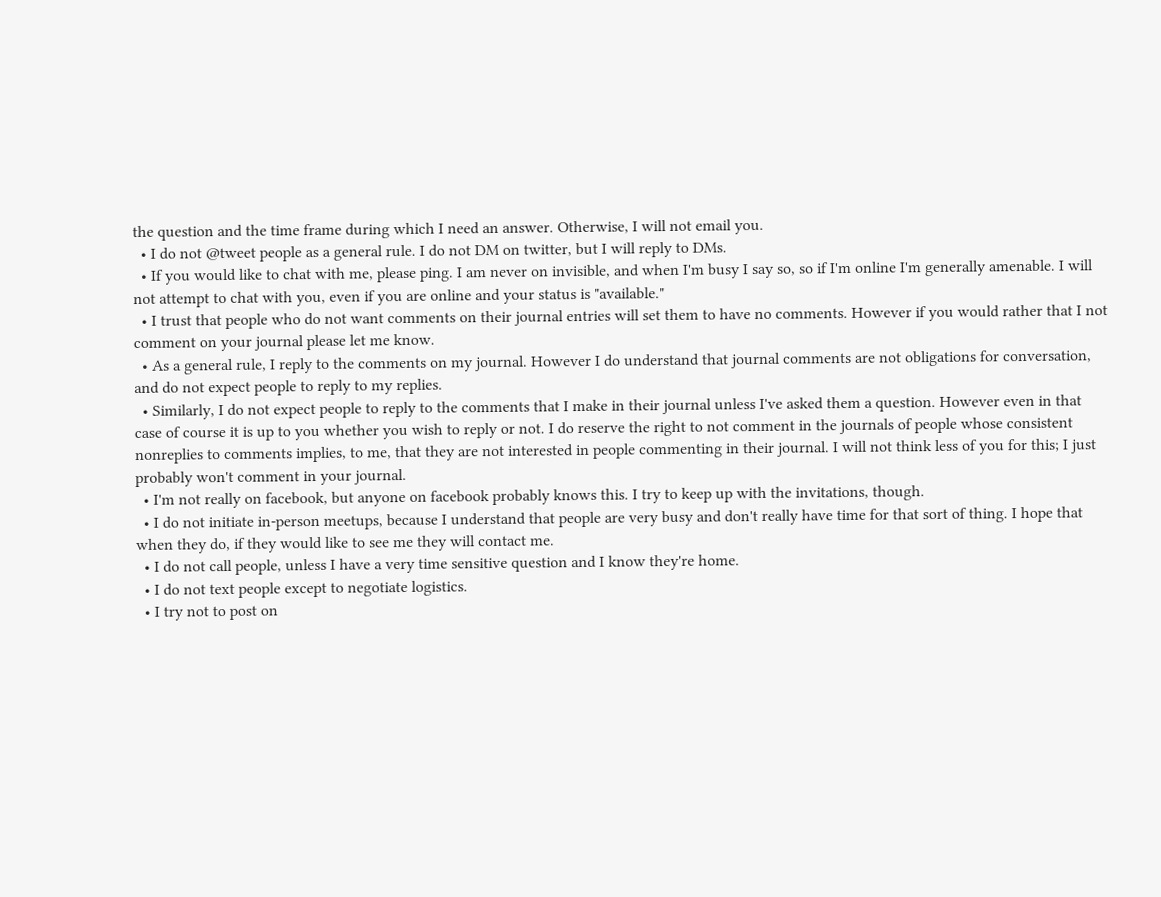the question and the time frame during which I need an answer. Otherwise, I will not email you.
  • I do not @tweet people as a general rule. I do not DM on twitter, but I will reply to DMs.
  • If you would like to chat with me, please ping. I am never on invisible, and when I'm busy I say so, so if I'm online I'm generally amenable. I will not attempt to chat with you, even if you are online and your status is "available."
  • I trust that people who do not want comments on their journal entries will set them to have no comments. However if you would rather that I not comment on your journal please let me know.
  • As a general rule, I reply to the comments on my journal. However I do understand that journal comments are not obligations for conversation, and do not expect people to reply to my replies.
  • Similarly, I do not expect people to reply to the comments that I make in their journal unless I've asked them a question. However even in that case of course it is up to you whether you wish to reply or not. I do reserve the right to not comment in the journals of people whose consistent nonreplies to comments implies, to me, that they are not interested in people commenting in their journal. I will not think less of you for this; I just probably won't comment in your journal.
  • I'm not really on facebook, but anyone on facebook probably knows this. I try to keep up with the invitations, though.
  • I do not initiate in-person meetups, because I understand that people are very busy and don't really have time for that sort of thing. I hope that when they do, if they would like to see me they will contact me.
  • I do not call people, unless I have a very time sensitive question and I know they're home.
  • I do not text people except to negotiate logistics.
  • I try not to post on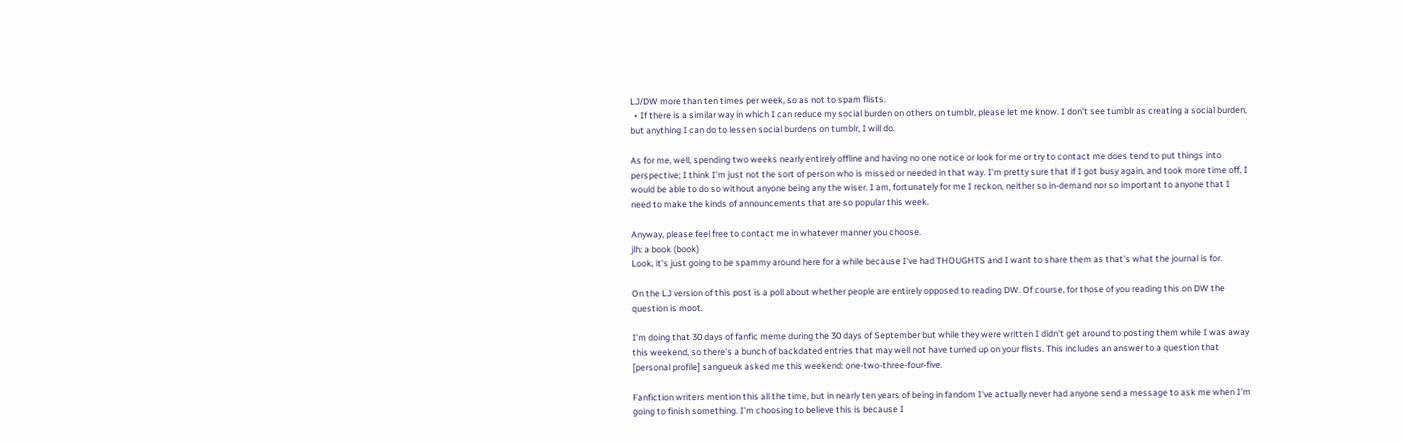LJ/DW more than ten times per week, so as not to spam flists.
  • If there is a similar way in which I can reduce my social burden on others on tumblr, please let me know. I don't see tumblr as creating a social burden, but anything I can do to lessen social burdens on tumblr, I will do.

As for me, well, spending two weeks nearly entirely offline and having no one notice or look for me or try to contact me does tend to put things into perspective; I think I'm just not the sort of person who is missed or needed in that way. I'm pretty sure that if I got busy again, and took more time off, I would be able to do so without anyone being any the wiser. I am, fortunately for me I reckon, neither so in-demand nor so important to anyone that I need to make the kinds of announcements that are so popular this week.

Anyway, please feel free to contact me in whatever manner you choose.
jlh: a book (book)
Look, it's just going to be spammy around here for a while because I've had THOUGHTS and I want to share them as that's what the journal is for.

On the LJ version of this post is a poll about whether people are entirely opposed to reading DW. Of course, for those of you reading this on DW the question is moot.

I'm doing that 30 days of fanfic meme during the 30 days of September but while they were written I didn't get around to posting them while I was away this weekend, so there's a bunch of backdated entries that may well not have turned up on your flists. This includes an answer to a question that [personal profile] sangueuk asked me this weekend: one-two-three-four-five.

Fanfiction writers mention this all the time, but in nearly ten years of being in fandom I've actually never had anyone send a message to ask me when I'm going to finish something. I'm choosing to believe this is because I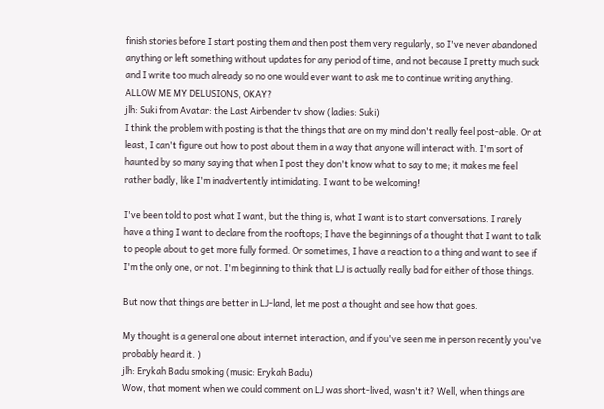finish stories before I start posting them and then post them very regularly, so I've never abandoned anything or left something without updates for any period of time, and not because I pretty much suck and I write too much already so no one would ever want to ask me to continue writing anything. ALLOW ME MY DELUSIONS, OKAY?
jlh: Suki from Avatar: the Last Airbender tv show (ladies: Suki)
I think the problem with posting is that the things that are on my mind don't really feel post-able. Or at least, I can't figure out how to post about them in a way that anyone will interact with. I'm sort of haunted by so many saying that when I post they don't know what to say to me; it makes me feel rather badly, like I'm inadvertently intimidating. I want to be welcoming!

I've been told to post what I want, but the thing is, what I want is to start conversations. I rarely have a thing I want to declare from the rooftops; I have the beginnings of a thought that I want to talk to people about to get more fully formed. Or sometimes, I have a reaction to a thing and want to see if I'm the only one, or not. I'm beginning to think that LJ is actually really bad for either of those things.

But now that things are better in LJ-land, let me post a thought and see how that goes.

My thought is a general one about internet interaction, and if you've seen me in person recently you've probably heard it. )
jlh: Erykah Badu smoking (music: Erykah Badu)
Wow, that moment when we could comment on LJ was short-lived, wasn't it? Well, when things are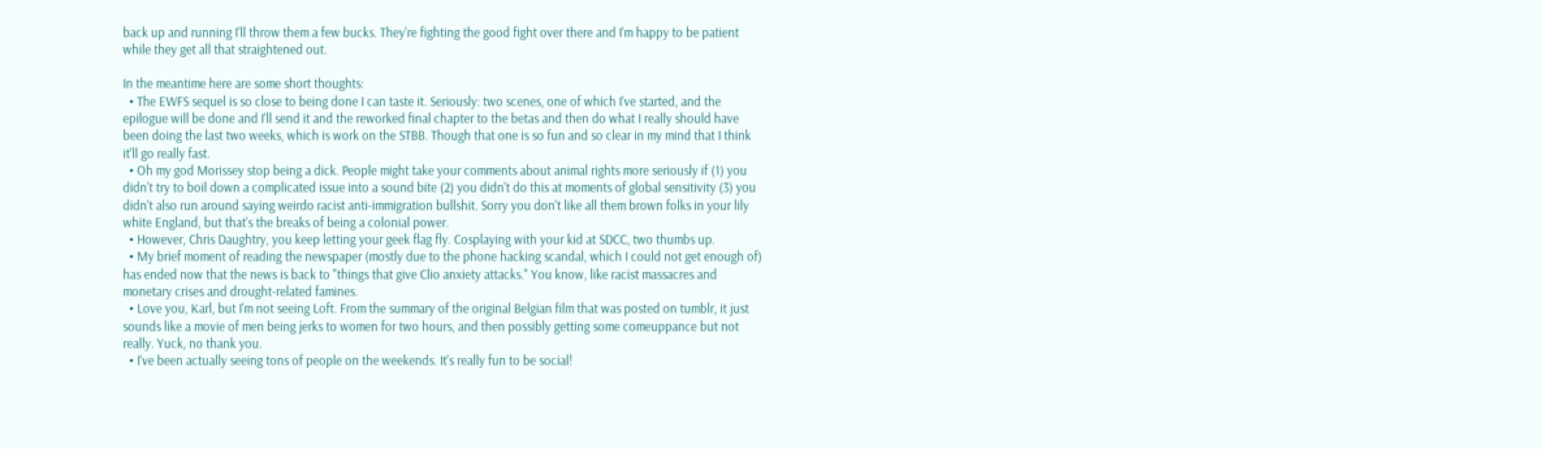back up and running I'll throw them a few bucks. They're fighting the good fight over there and I'm happy to be patient while they get all that straightened out.

In the meantime here are some short thoughts:
  • The EWFS sequel is so close to being done I can taste it. Seriously: two scenes, one of which I've started, and the epilogue will be done and I'll send it and the reworked final chapter to the betas and then do what I really should have been doing the last two weeks, which is work on the STBB. Though that one is so fun and so clear in my mind that I think it'll go really fast.
  • Oh my god Morissey stop being a dick. People might take your comments about animal rights more seriously if (1) you didn't try to boil down a complicated issue into a sound bite (2) you didn't do this at moments of global sensitivity (3) you didn't also run around saying weirdo racist anti-immigration bullshit. Sorry you don't like all them brown folks in your lily white England, but that's the breaks of being a colonial power.
  • However, Chris Daughtry, you keep letting your geek flag fly. Cosplaying with your kid at SDCC, two thumbs up.
  • My brief moment of reading the newspaper (mostly due to the phone hacking scandal, which I could not get enough of) has ended now that the news is back to "things that give Clio anxiety attacks." You know, like racist massacres and monetary crises and drought-related famines.
  • Love you, Karl, but I'm not seeing Loft. From the summary of the original Belgian film that was posted on tumblr, it just sounds like a movie of men being jerks to women for two hours, and then possibly getting some comeuppance but not really. Yuck, no thank you.
  • I've been actually seeing tons of people on the weekends. It's really fun to be social!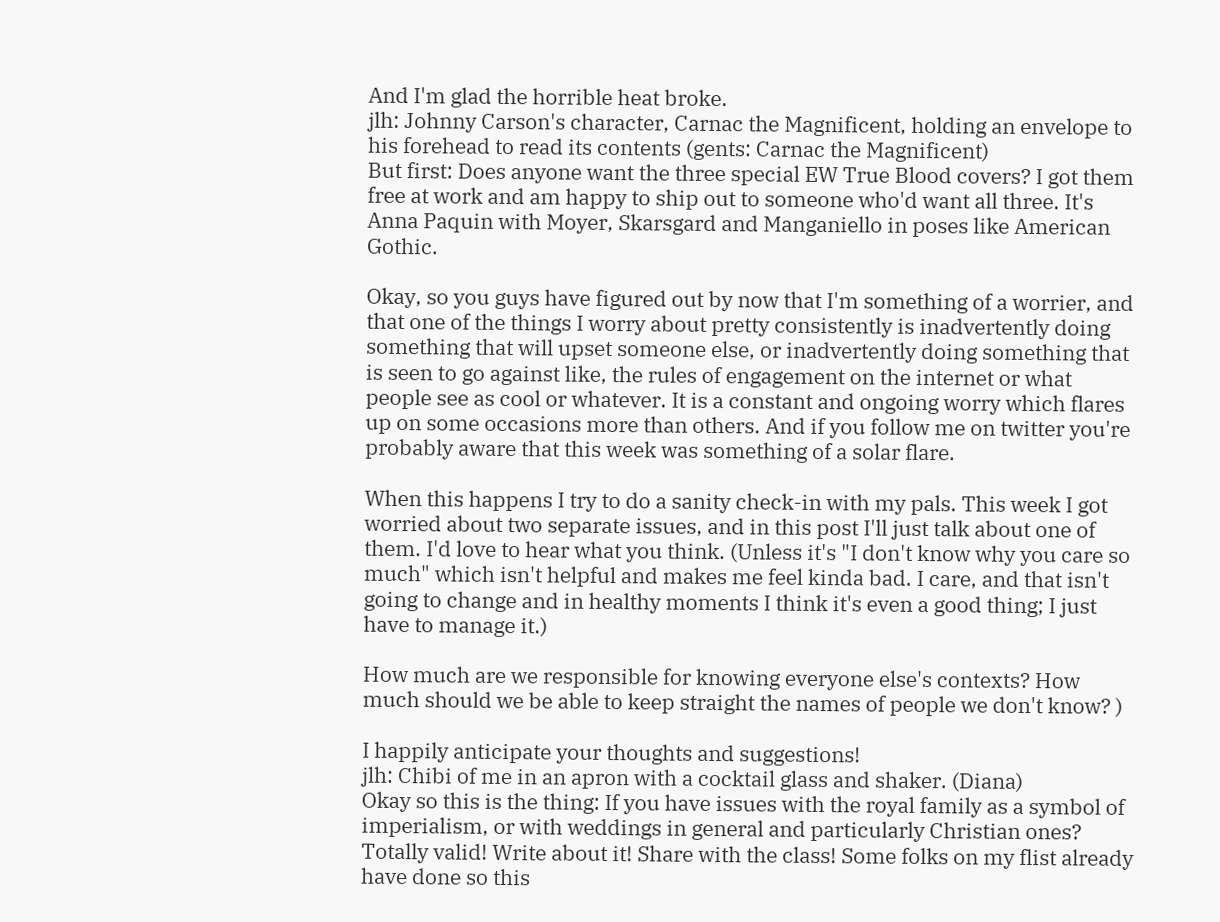And I'm glad the horrible heat broke.
jlh: Johnny Carson's character, Carnac the Magnificent, holding an envelope to his forehead to read its contents (gents: Carnac the Magnificent)
But first: Does anyone want the three special EW True Blood covers? I got them free at work and am happy to ship out to someone who'd want all three. It's Anna Paquin with Moyer, Skarsgard and Manganiello in poses like American Gothic.

Okay, so you guys have figured out by now that I'm something of a worrier, and that one of the things I worry about pretty consistently is inadvertently doing something that will upset someone else, or inadvertently doing something that is seen to go against like, the rules of engagement on the internet or what people see as cool or whatever. It is a constant and ongoing worry which flares up on some occasions more than others. And if you follow me on twitter you're probably aware that this week was something of a solar flare.

When this happens I try to do a sanity check-in with my pals. This week I got worried about two separate issues, and in this post I'll just talk about one of them. I'd love to hear what you think. (Unless it's "I don't know why you care so much" which isn't helpful and makes me feel kinda bad. I care, and that isn't going to change and in healthy moments I think it's even a good thing; I just have to manage it.)

How much are we responsible for knowing everyone else's contexts? How much should we be able to keep straight the names of people we don't know? )

I happily anticipate your thoughts and suggestions!
jlh: Chibi of me in an apron with a cocktail glass and shaker. (Diana)
Okay so this is the thing: If you have issues with the royal family as a symbol of imperialism, or with weddings in general and particularly Christian ones? Totally valid! Write about it! Share with the class! Some folks on my flist already have done so this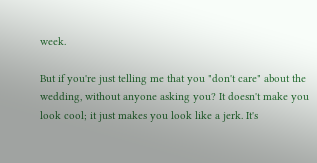week.

But if you're just telling me that you "don't care" about the wedding, without anyone asking you? It doesn't make you look cool; it just makes you look like a jerk. It's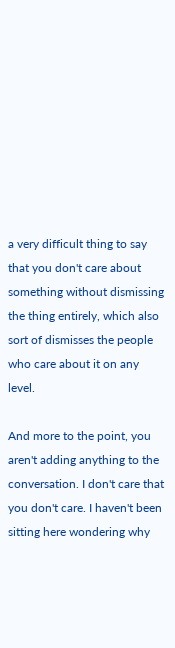a very difficult thing to say that you don't care about something without dismissing the thing entirely, which also sort of dismisses the people who care about it on any level.

And more to the point, you aren't adding anything to the conversation. I don't care that you don't care. I haven't been sitting here wondering why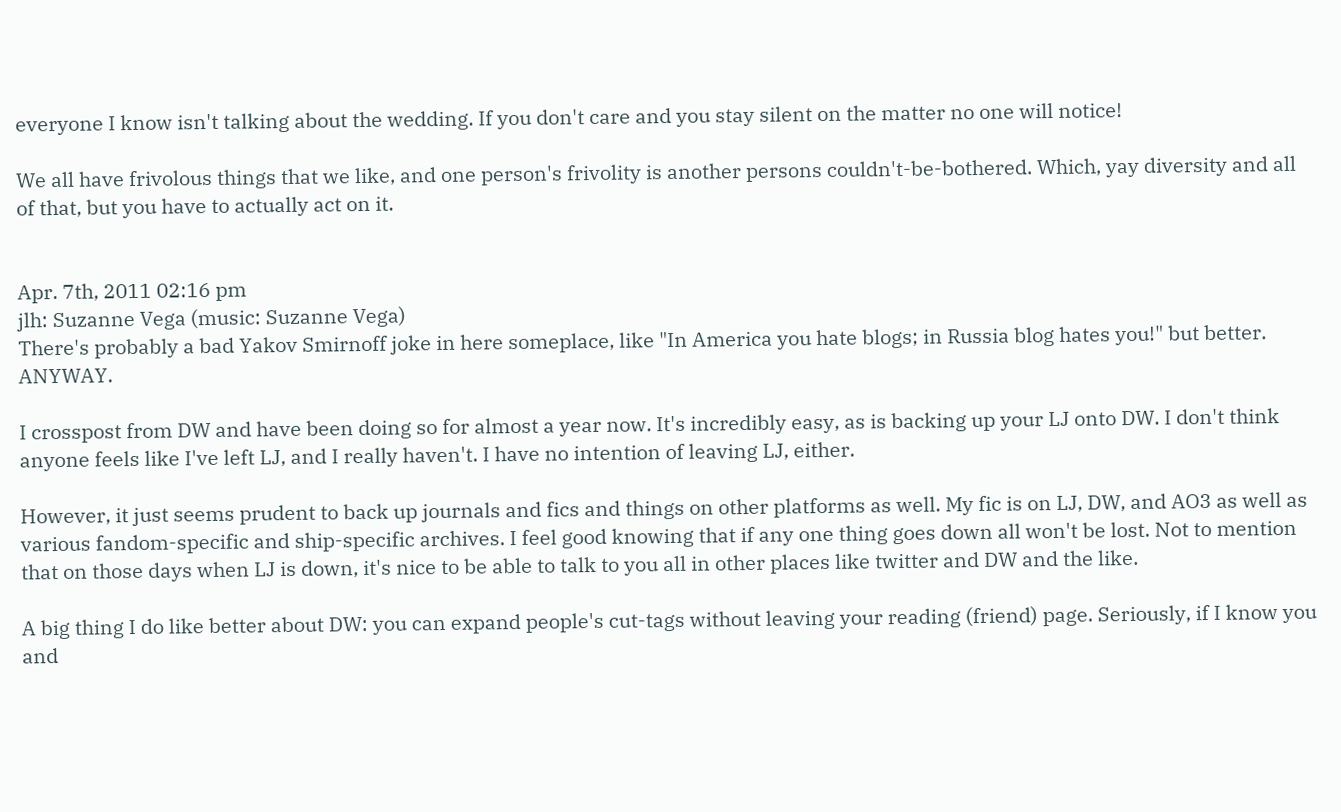everyone I know isn't talking about the wedding. If you don't care and you stay silent on the matter no one will notice!

We all have frivolous things that we like, and one person's frivolity is another persons couldn't-be-bothered. Which, yay diversity and all of that, but you have to actually act on it.


Apr. 7th, 2011 02:16 pm
jlh: Suzanne Vega (music: Suzanne Vega)
There's probably a bad Yakov Smirnoff joke in here someplace, like "In America you hate blogs; in Russia blog hates you!" but better. ANYWAY.

I crosspost from DW and have been doing so for almost a year now. It's incredibly easy, as is backing up your LJ onto DW. I don't think anyone feels like I've left LJ, and I really haven't. I have no intention of leaving LJ, either.

However, it just seems prudent to back up journals and fics and things on other platforms as well. My fic is on LJ, DW, and AO3 as well as various fandom-specific and ship-specific archives. I feel good knowing that if any one thing goes down all won't be lost. Not to mention that on those days when LJ is down, it's nice to be able to talk to you all in other places like twitter and DW and the like.

A big thing I do like better about DW: you can expand people's cut-tags without leaving your reading (friend) page. Seriously, if I know you and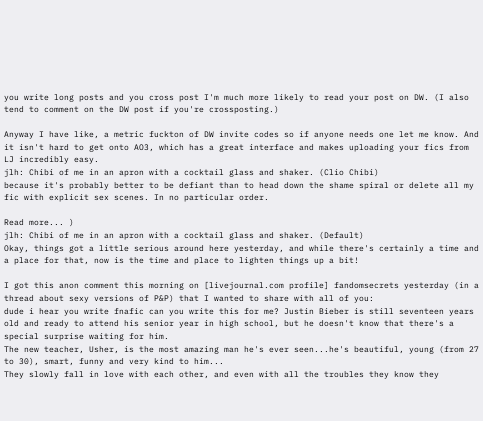you write long posts and you cross post I'm much more likely to read your post on DW. (I also tend to comment on the DW post if you're crossposting.)

Anyway I have like, a metric fuckton of DW invite codes so if anyone needs one let me know. And it isn't hard to get onto AO3, which has a great interface and makes uploading your fics from LJ incredibly easy.
jlh: Chibi of me in an apron with a cocktail glass and shaker. (Clio Chibi)
because it's probably better to be defiant than to head down the shame spiral or delete all my fic with explicit sex scenes. In no particular order.

Read more... )
jlh: Chibi of me in an apron with a cocktail glass and shaker. (Default)
Okay, things got a little serious around here yesterday, and while there's certainly a time and a place for that, now is the time and place to lighten things up a bit!

I got this anon comment this morning on [livejournal.com profile] fandomsecrets yesterday (in a thread about sexy versions of P&P) that I wanted to share with all of you:
dude i hear you write fnafic can you write this for me? Justin Bieber is still seventeen years old and ready to attend his senior year in high school, but he doesn't know that there's a special surprise waiting for him.
The new teacher, Usher, is the most amazing man he's ever seen...he's beautiful, young (from 27 to 30), smart, funny and very kind to him...
They slowly fall in love with each other, and even with all the troubles they know they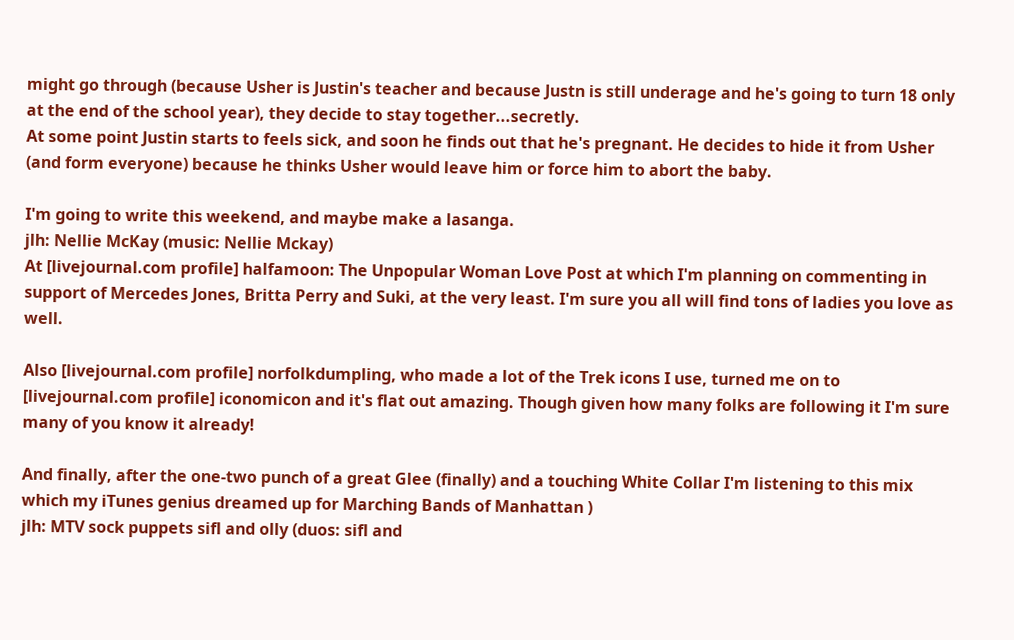might go through (because Usher is Justin's teacher and because Justn is still underage and he's going to turn 18 only at the end of the school year), they decide to stay together...secretly.
At some point Justin starts to feels sick, and soon he finds out that he's pregnant. He decides to hide it from Usher (and form everyone) because he thinks Usher would leave him or force him to abort the baby.

I'm going to write this weekend, and maybe make a lasanga.
jlh: Nellie McKay (music: Nellie Mckay)
At [livejournal.com profile] halfamoon: The Unpopular Woman Love Post at which I'm planning on commenting in support of Mercedes Jones, Britta Perry and Suki, at the very least. I'm sure you all will find tons of ladies you love as well.

Also [livejournal.com profile] norfolkdumpling, who made a lot of the Trek icons I use, turned me on to [livejournal.com profile] iconomicon and it's flat out amazing. Though given how many folks are following it I'm sure many of you know it already!

And finally, after the one-two punch of a great Glee (finally) and a touching White Collar I'm listening to this mix which my iTunes genius dreamed up for Marching Bands of Manhattan )
jlh: MTV sock puppets sifl and olly (duos: sifl and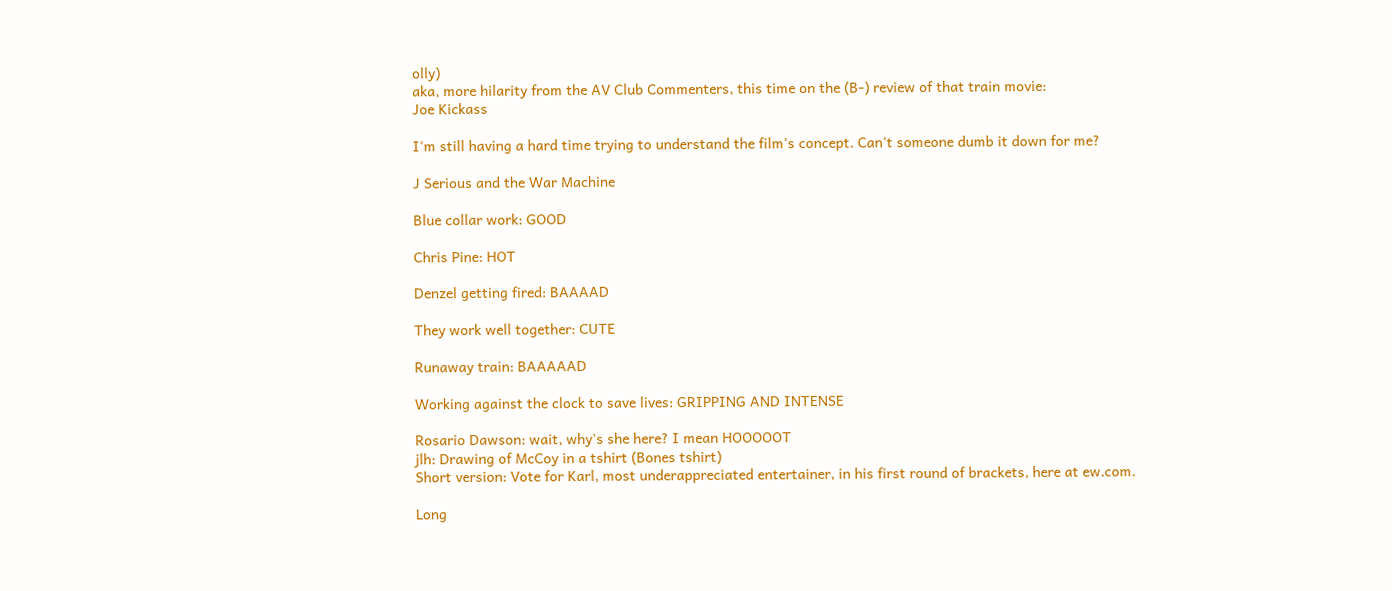olly)
aka, more hilarity from the AV Club Commenters, this time on the (B-) review of that train movie:
Joe Kickass

I'm still having a hard time trying to understand the film's concept. Can't someone dumb it down for me?

J Serious and the War Machine

Blue collar work: GOOD

Chris Pine: HOT

Denzel getting fired: BAAAAD

They work well together: CUTE

Runaway train: BAAAAAD

Working against the clock to save lives: GRIPPING AND INTENSE

Rosario Dawson: wait, why's she here? I mean HOOOOOT
jlh: Drawing of McCoy in a tshirt (Bones tshirt)
Short version: Vote for Karl, most underappreciated entertainer, in his first round of brackets, here at ew.com.

Long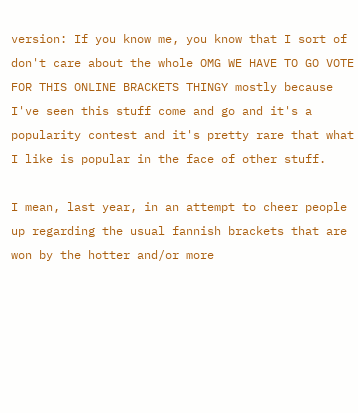version: If you know me, you know that I sort of don't care about the whole OMG WE HAVE TO GO VOTE FOR THIS ONLINE BRACKETS THINGY mostly because I've seen this stuff come and go and it's a popularity contest and it's pretty rare that what I like is popular in the face of other stuff.

I mean, last year, in an attempt to cheer people up regarding the usual fannish brackets that are won by the hotter and/or more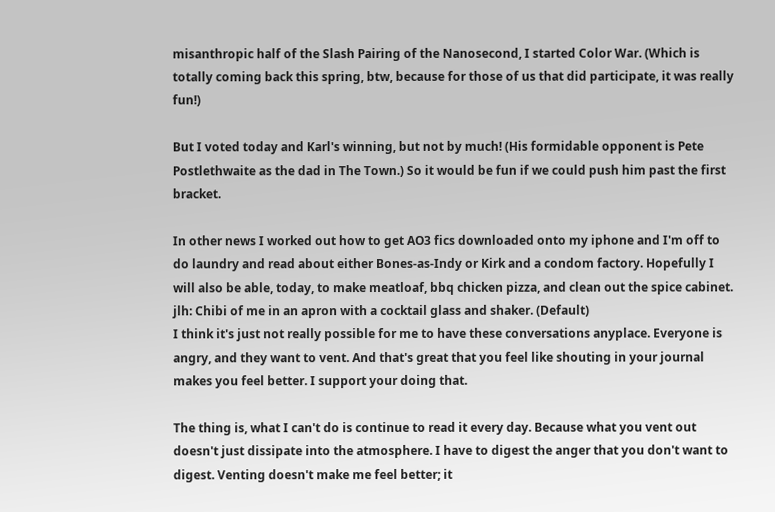misanthropic half of the Slash Pairing of the Nanosecond, I started Color War. (Which is totally coming back this spring, btw, because for those of us that did participate, it was really fun!)

But I voted today and Karl's winning, but not by much! (His formidable opponent is Pete Postlethwaite as the dad in The Town.) So it would be fun if we could push him past the first bracket.

In other news I worked out how to get AO3 fics downloaded onto my iphone and I'm off to do laundry and read about either Bones-as-Indy or Kirk and a condom factory. Hopefully I will also be able, today, to make meatloaf, bbq chicken pizza, and clean out the spice cabinet.
jlh: Chibi of me in an apron with a cocktail glass and shaker. (Default)
I think it's just not really possible for me to have these conversations anyplace. Everyone is angry, and they want to vent. And that's great that you feel like shouting in your journal makes you feel better. I support your doing that.

The thing is, what I can't do is continue to read it every day. Because what you vent out doesn't just dissipate into the atmosphere. I have to digest the anger that you don't want to digest. Venting doesn't make me feel better; it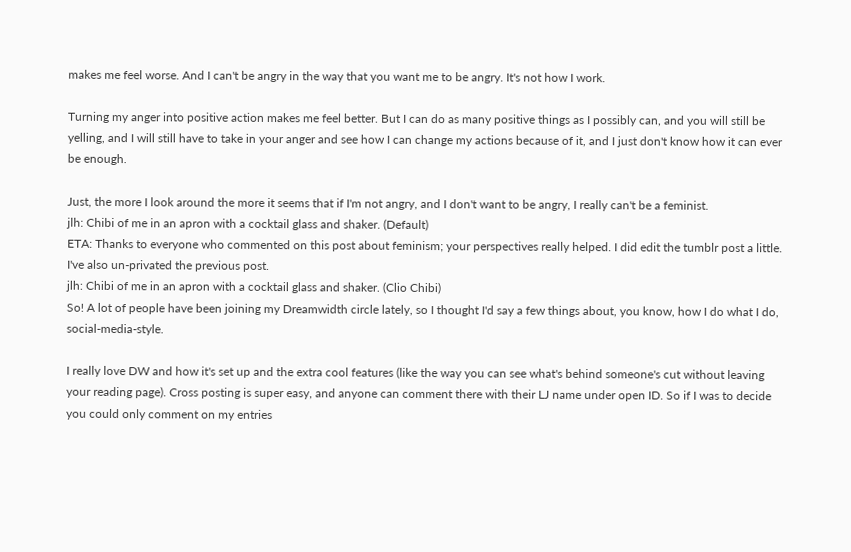makes me feel worse. And I can't be angry in the way that you want me to be angry. It's not how I work.

Turning my anger into positive action makes me feel better. But I can do as many positive things as I possibly can, and you will still be yelling, and I will still have to take in your anger and see how I can change my actions because of it, and I just don't know how it can ever be enough.

Just, the more I look around the more it seems that if I'm not angry, and I don't want to be angry, I really can't be a feminist.
jlh: Chibi of me in an apron with a cocktail glass and shaker. (Default)
ETA: Thanks to everyone who commented on this post about feminism; your perspectives really helped. I did edit the tumblr post a little. I've also un-privated the previous post.
jlh: Chibi of me in an apron with a cocktail glass and shaker. (Clio Chibi)
So! A lot of people have been joining my Dreamwidth circle lately, so I thought I'd say a few things about, you know, how I do what I do, social-media-style.

I really love DW and how it's set up and the extra cool features (like the way you can see what's behind someone's cut without leaving your reading page). Cross posting is super easy, and anyone can comment there with their LJ name under open ID. So if I was to decide you could only comment on my entries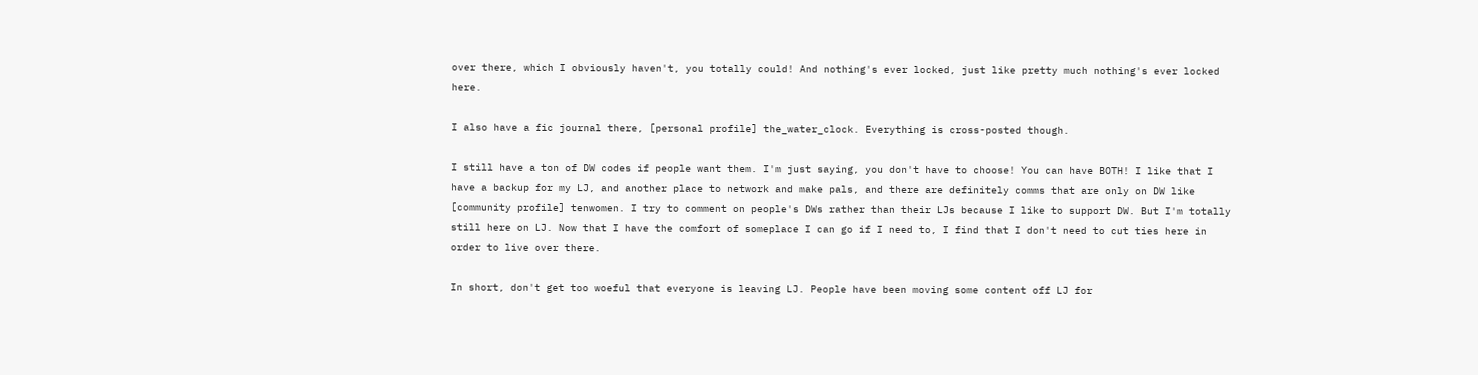over there, which I obviously haven't, you totally could! And nothing's ever locked, just like pretty much nothing's ever locked here.

I also have a fic journal there, [personal profile] the_water_clock. Everything is cross-posted though.

I still have a ton of DW codes if people want them. I'm just saying, you don't have to choose! You can have BOTH! I like that I have a backup for my LJ, and another place to network and make pals, and there are definitely comms that are only on DW like [community profile] tenwomen. I try to comment on people's DWs rather than their LJs because I like to support DW. But I'm totally still here on LJ. Now that I have the comfort of someplace I can go if I need to, I find that I don't need to cut ties here in order to live over there.

In short, don't get too woeful that everyone is leaving LJ. People have been moving some content off LJ for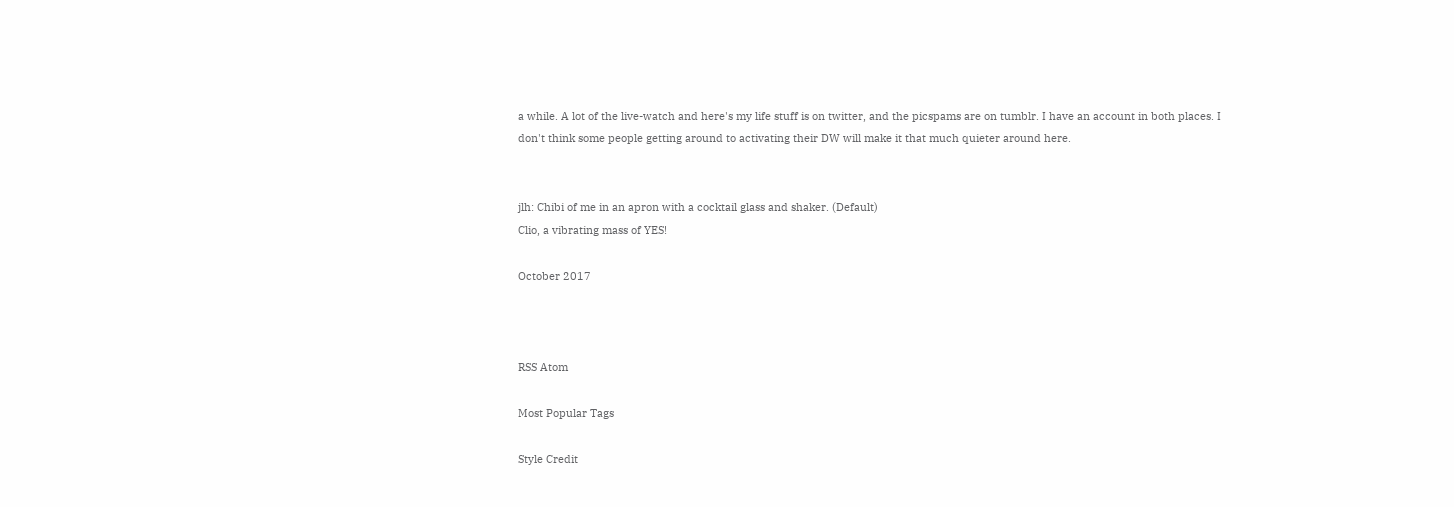a while. A lot of the live-watch and here's my life stuff is on twitter, and the picspams are on tumblr. I have an account in both places. I don't think some people getting around to activating their DW will make it that much quieter around here.


jlh: Chibi of me in an apron with a cocktail glass and shaker. (Default)
Clio, a vibrating mass of YES!

October 2017



RSS Atom

Most Popular Tags

Style Credit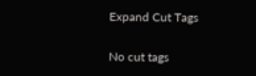Expand Cut Tags

No cut tags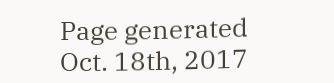Page generated Oct. 18th, 2017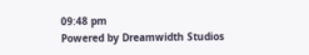09:48 pm
Powered by Dreamwidth Studios